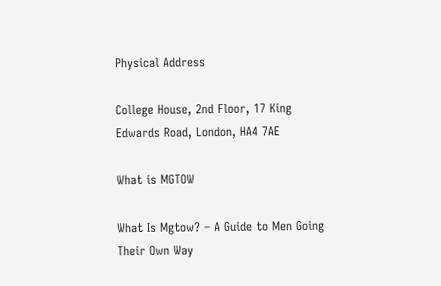Physical Address

College House, 2nd Floor, 17 King Edwards Road, London, HA4 7AE

What is MGTOW

What Is Mgtow? – A Guide to Men Going Their Own Way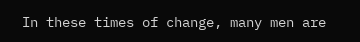In these times of change, many men are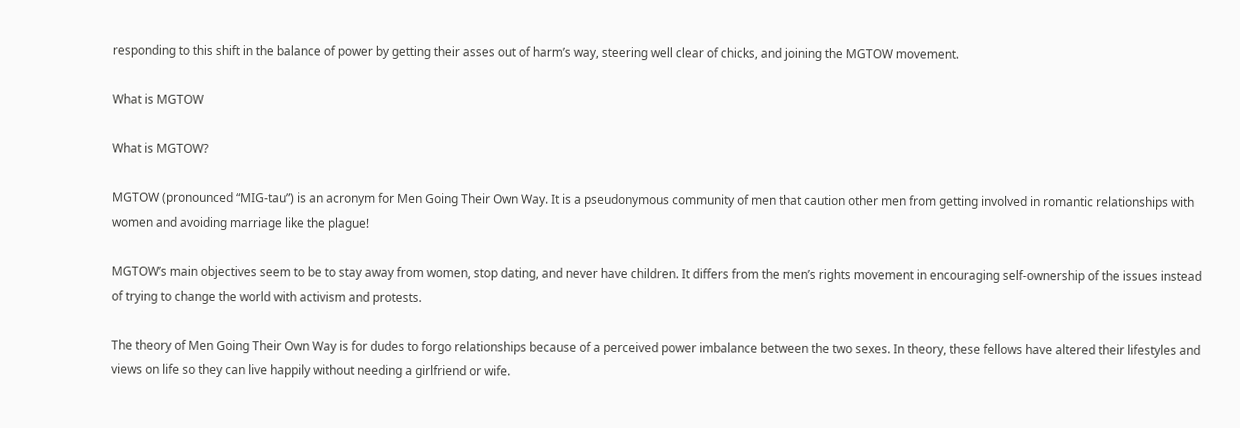responding to this shift in the balance of power by getting their asses out of harm’s way, steering well clear of chicks, and joining the MGTOW movement.

What is MGTOW

What is MGTOW?

MGTOW (pronounced “MIG-tau”) is an acronym for Men Going Their Own Way. It is a pseudonymous community of men that caution other men from getting involved in romantic relationships with women and avoiding marriage like the plague!

MGTOW’s main objectives seem to be to stay away from women, stop dating, and never have children. It differs from the men’s rights movement in encouraging self-ownership of the issues instead of trying to change the world with activism and protests.

The theory of Men Going Their Own Way is for dudes to forgo relationships because of a perceived power imbalance between the two sexes. In theory, these fellows have altered their lifestyles and views on life so they can live happily without needing a girlfriend or wife.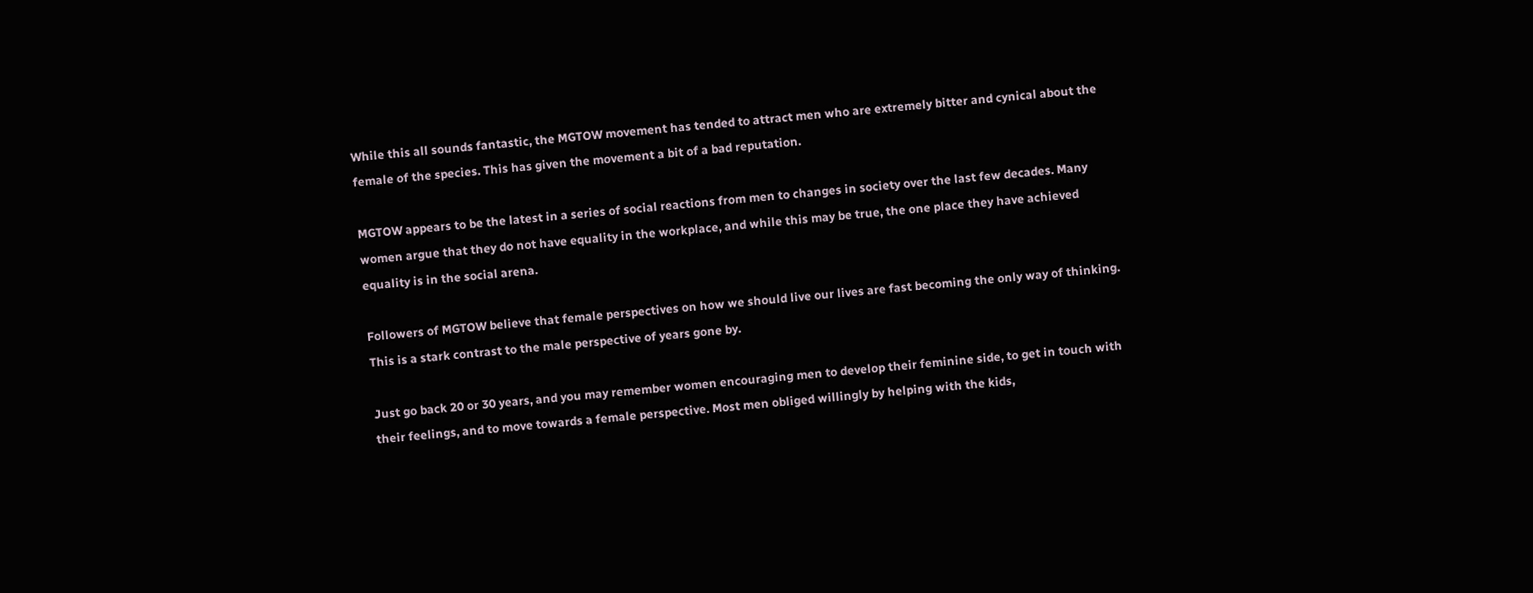While this all sounds fantastic, the MGTOW movement has tended to attract men who are extremely bitter and cynical about the female of the species. This has given the movement a bit of a bad reputation.

MGTOW appears to be the latest in a series of social reactions from men to changes in society over the last few decades. Many women argue that they do not have equality in the workplace, and while this may be true, the one place they have achieved equality is in the social arena.

Followers of MGTOW believe that female perspectives on how we should live our lives are fast becoming the only way of thinking. This is a stark contrast to the male perspective of years gone by.

Just go back 20 or 30 years, and you may remember women encouraging men to develop their feminine side, to get in touch with their feelings, and to move towards a female perspective. Most men obliged willingly by helping with the kids,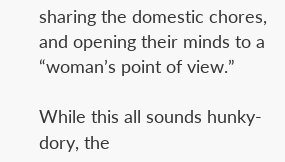sharing the domestic chores, and opening their minds to a “woman’s point of view.”

While this all sounds hunky-dory, the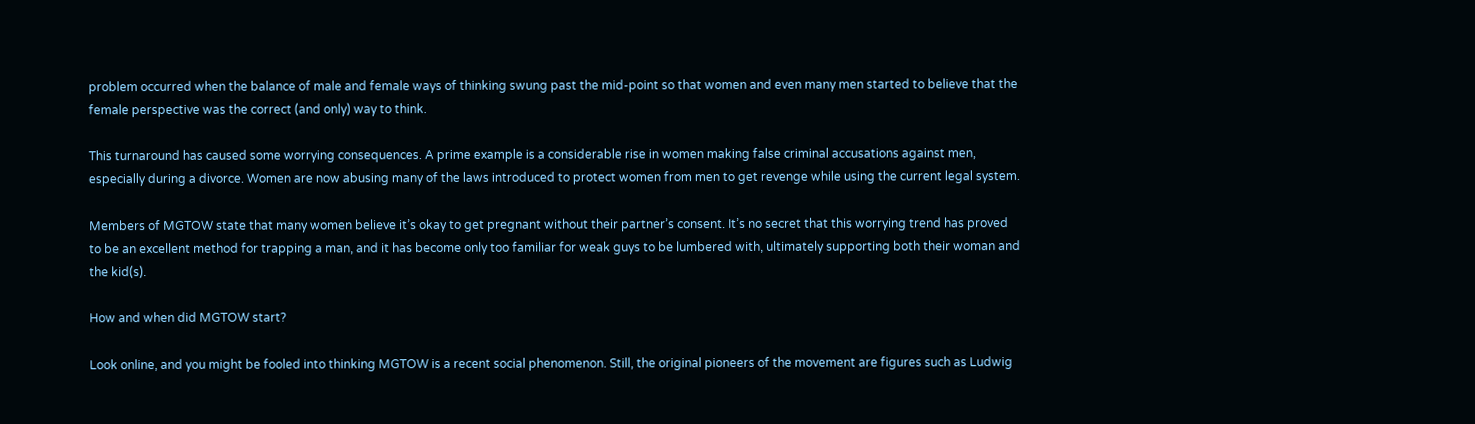problem occurred when the balance of male and female ways of thinking swung past the mid-point so that women and even many men started to believe that the female perspective was the correct (and only) way to think.

This turnaround has caused some worrying consequences. A prime example is a considerable rise in women making false criminal accusations against men, especially during a divorce. Women are now abusing many of the laws introduced to protect women from men to get revenge while using the current legal system.

Members of MGTOW state that many women believe it’s okay to get pregnant without their partner’s consent. It’s no secret that this worrying trend has proved to be an excellent method for trapping a man, and it has become only too familiar for weak guys to be lumbered with, ultimately supporting both their woman and the kid(s).

How and when did MGTOW start?

Look online, and you might be fooled into thinking MGTOW is a recent social phenomenon. Still, the original pioneers of the movement are figures such as Ludwig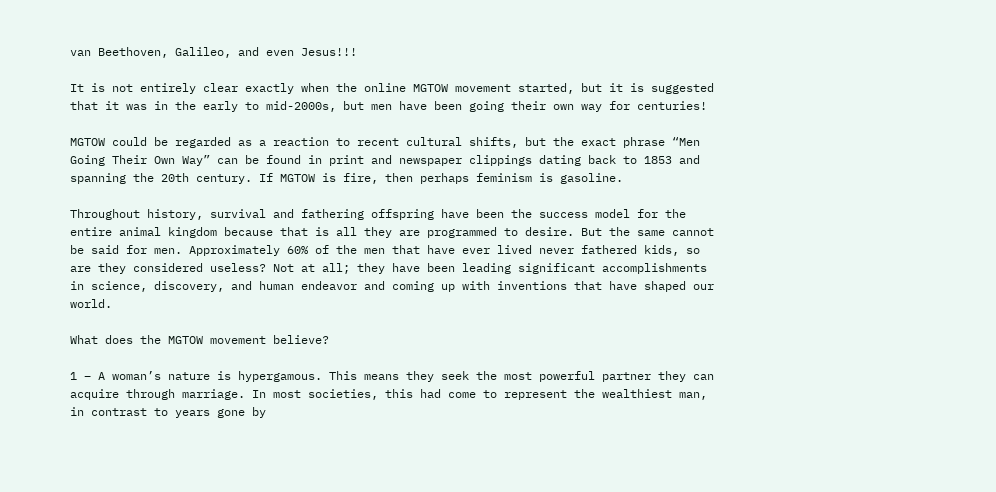van Beethoven, Galileo, and even Jesus!!!

It is not entirely clear exactly when the online MGTOW movement started, but it is suggested that it was in the early to mid-2000s, but men have been going their own way for centuries!

MGTOW could be regarded as a reaction to recent cultural shifts, but the exact phrase “Men Going Their Own Way” can be found in print and newspaper clippings dating back to 1853 and spanning the 20th century. If MGTOW is fire, then perhaps feminism is gasoline.

Throughout history, survival and fathering offspring have been the success model for the entire animal kingdom because that is all they are programmed to desire. But the same cannot be said for men. Approximately 60% of the men that have ever lived never fathered kids, so are they considered useless? Not at all; they have been leading significant accomplishments in science, discovery, and human endeavor and coming up with inventions that have shaped our world.

What does the MGTOW movement believe?

1 – A woman’s nature is hypergamous. This means they seek the most powerful partner they can acquire through marriage. In most societies, this had come to represent the wealthiest man, in contrast to years gone by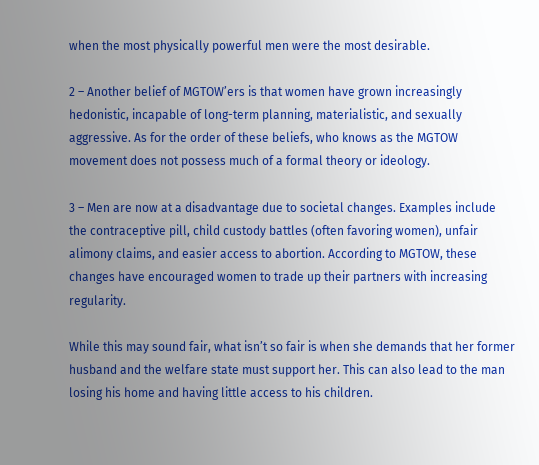when the most physically powerful men were the most desirable.

2 – Another belief of MGTOW’ers is that women have grown increasingly hedonistic, incapable of long-term planning, materialistic, and sexually aggressive. As for the order of these beliefs, who knows as the MGTOW movement does not possess much of a formal theory or ideology.

3 – Men are now at a disadvantage due to societal changes. Examples include the contraceptive pill, child custody battles (often favoring women), unfair alimony claims, and easier access to abortion. According to MGTOW, these changes have encouraged women to trade up their partners with increasing regularity.

While this may sound fair, what isn’t so fair is when she demands that her former husband and the welfare state must support her. This can also lead to the man losing his home and having little access to his children.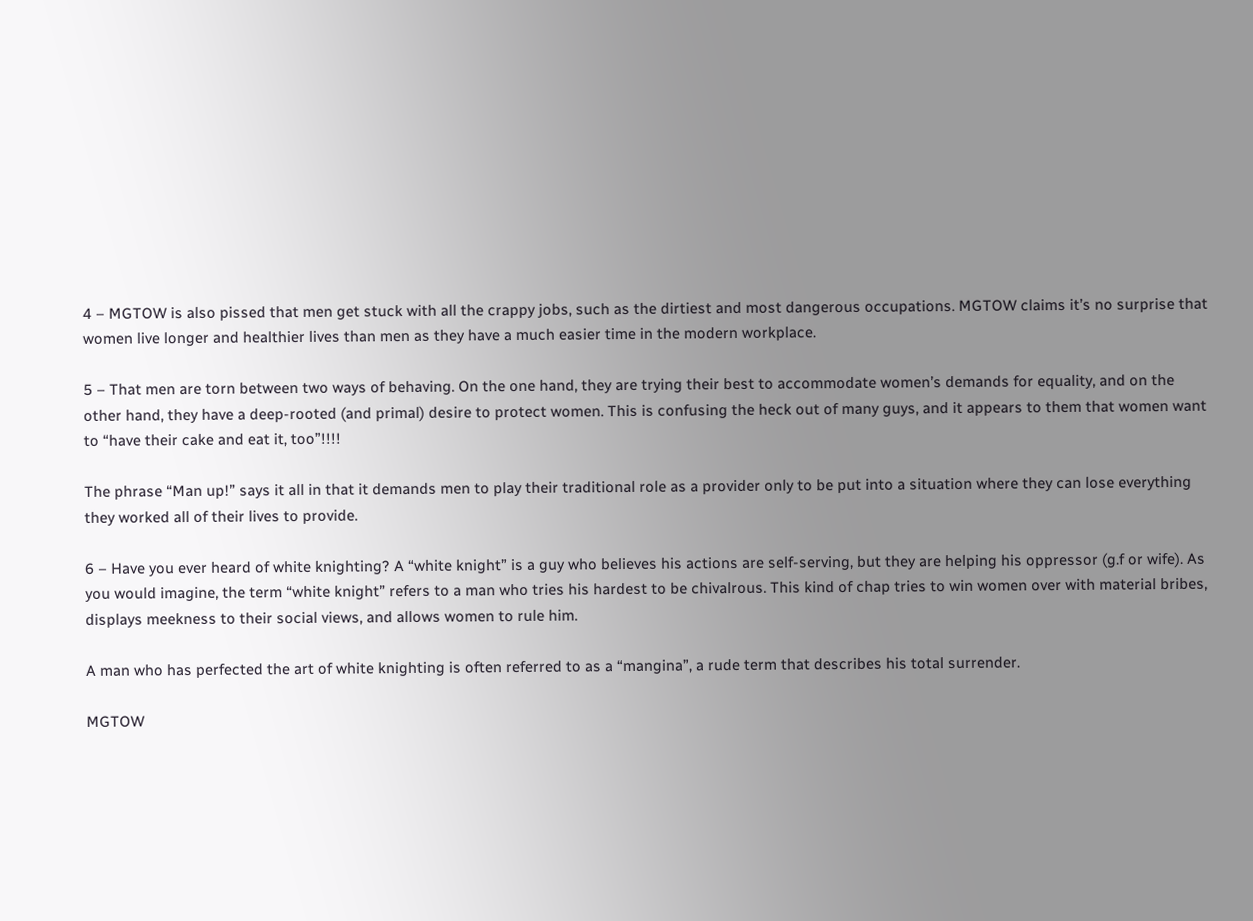4 – MGTOW is also pissed that men get stuck with all the crappy jobs, such as the dirtiest and most dangerous occupations. MGTOW claims it’s no surprise that women live longer and healthier lives than men as they have a much easier time in the modern workplace.

5 – That men are torn between two ways of behaving. On the one hand, they are trying their best to accommodate women’s demands for equality, and on the other hand, they have a deep-rooted (and primal) desire to protect women. This is confusing the heck out of many guys, and it appears to them that women want to “have their cake and eat it, too”!!!!

The phrase “Man up!” says it all in that it demands men to play their traditional role as a provider only to be put into a situation where they can lose everything they worked all of their lives to provide.

6 – Have you ever heard of white knighting? A “white knight” is a guy who believes his actions are self-serving, but they are helping his oppressor (g.f or wife). As you would imagine, the term “white knight” refers to a man who tries his hardest to be chivalrous. This kind of chap tries to win women over with material bribes, displays meekness to their social views, and allows women to rule him.

A man who has perfected the art of white knighting is often referred to as a “mangina”, a rude term that describes his total surrender.

MGTOW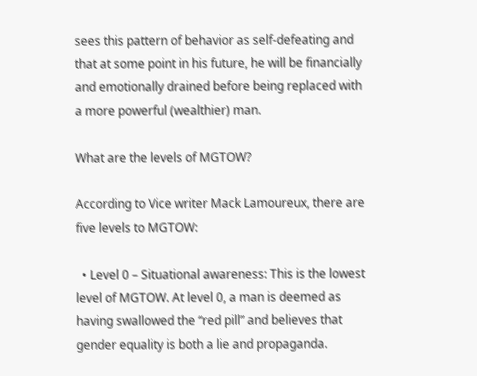sees this pattern of behavior as self-defeating and that at some point in his future, he will be financially and emotionally drained before being replaced with a more powerful (wealthier) man.

What are the levels of MGTOW?

According to Vice writer Mack Lamoureux, there are five levels to MGTOW:

  • Level 0 – Situational awareness: This is the lowest level of MGTOW. At level 0, a man is deemed as having swallowed the “red pill” and believes that gender equality is both a lie and propaganda.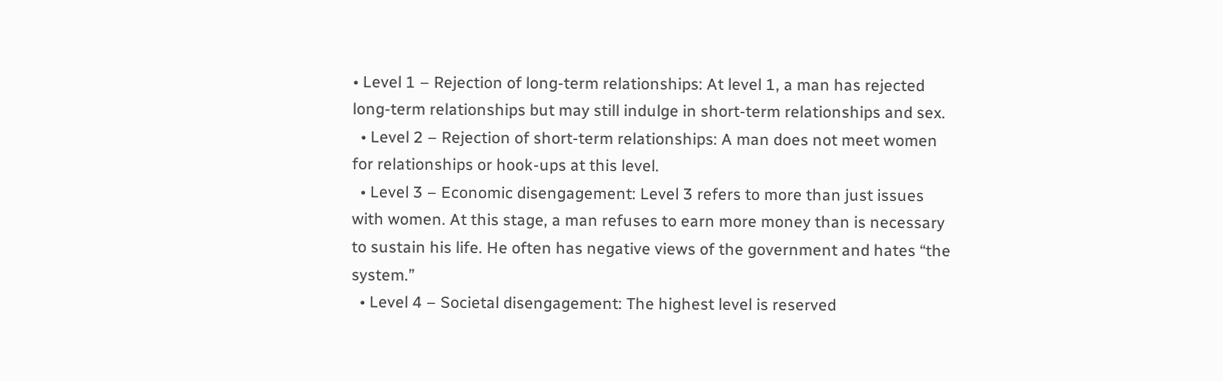• Level 1 – Rejection of long-term relationships: At level 1, a man has rejected long-term relationships but may still indulge in short-term relationships and sex.
  • Level 2 – Rejection of short-term relationships: A man does not meet women for relationships or hook-ups at this level.
  • Level 3 – Economic disengagement: Level 3 refers to more than just issues with women. At this stage, a man refuses to earn more money than is necessary to sustain his life. He often has negative views of the government and hates “the system.”
  • Level 4 – Societal disengagement: The highest level is reserved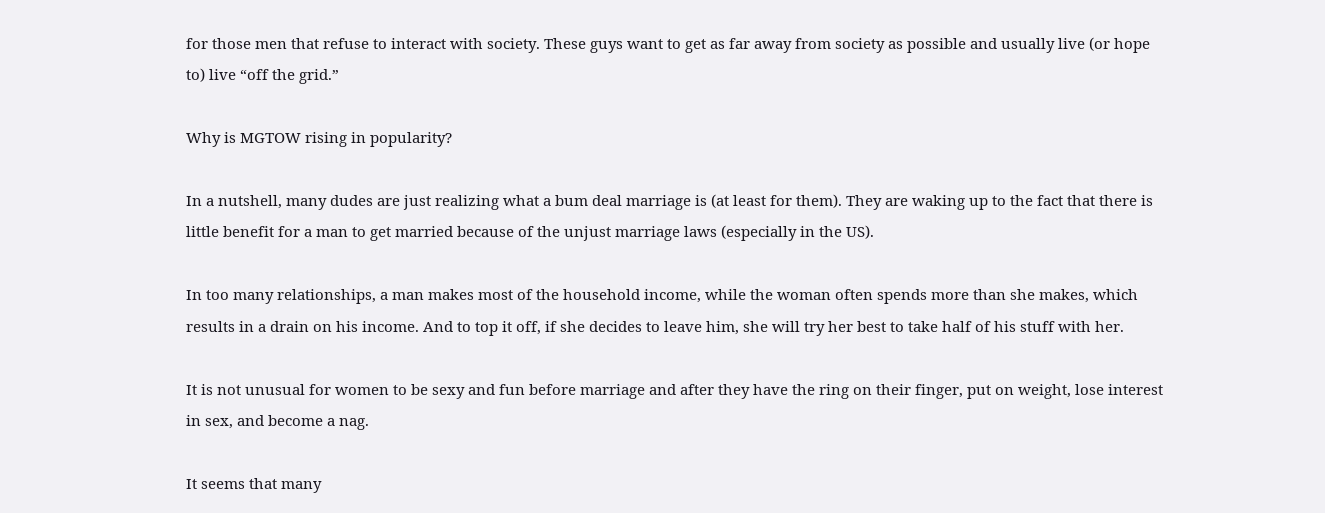for those men that refuse to interact with society. These guys want to get as far away from society as possible and usually live (or hope to) live “off the grid.”

Why is MGTOW rising in popularity?

In a nutshell, many dudes are just realizing what a bum deal marriage is (at least for them). They are waking up to the fact that there is little benefit for a man to get married because of the unjust marriage laws (especially in the US).

In too many relationships, a man makes most of the household income, while the woman often spends more than she makes, which results in a drain on his income. And to top it off, if she decides to leave him, she will try her best to take half of his stuff with her.

It is not unusual for women to be sexy and fun before marriage and after they have the ring on their finger, put on weight, lose interest in sex, and become a nag.

It seems that many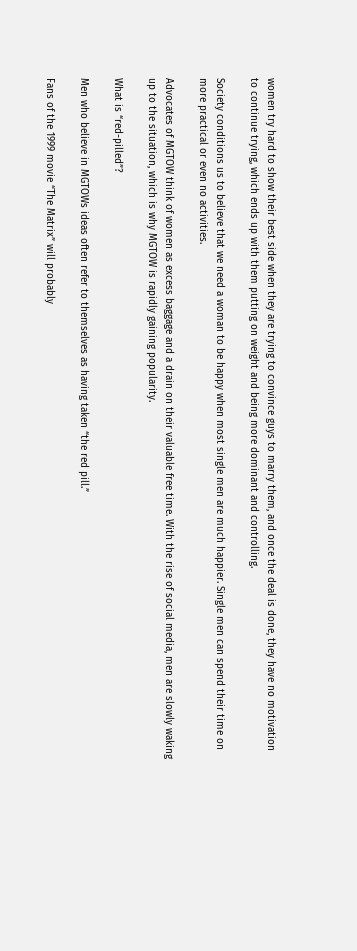women try hard to show their best side when they are trying to convince guys to marry them, and once the deal is done, they have no motivation to continue trying, which ends up with them putting on weight and being more dominant and controlling.

Society conditions us to believe that we need a woman to be happy when most single men are much happier. Single men can spend their time on more practical or even no activities.

Advocates of MGTOW think of women as excess baggage and a drain on their valuable free time. With the rise of social media, men are slowly waking up to the situation, which is why MGTOW is rapidly gaining popularity.

What is “red-pilled”?

Men who believe in MGTOWs ideas often refer to themselves as having taken “the red pill.”

Fans of the 1999 movie “The Matrix” will probably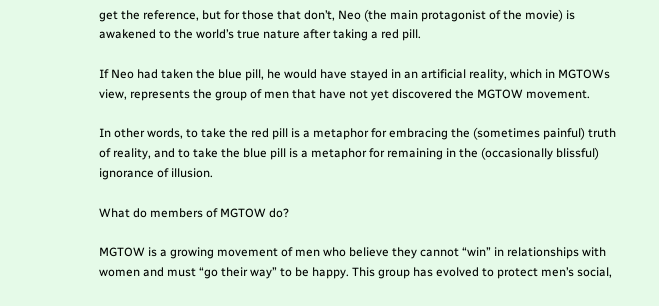get the reference, but for those that don’t, Neo (the main protagonist of the movie) is awakened to the world’s true nature after taking a red pill.

If Neo had taken the blue pill, he would have stayed in an artificial reality, which in MGTOWs view, represents the group of men that have not yet discovered the MGTOW movement.

In other words, to take the red pill is a metaphor for embracing the (sometimes painful) truth of reality, and to take the blue pill is a metaphor for remaining in the (occasionally blissful) ignorance of illusion.

What do members of MGTOW do?

MGTOW is a growing movement of men who believe they cannot “win” in relationships with women and must “go their way” to be happy. This group has evolved to protect men’s social,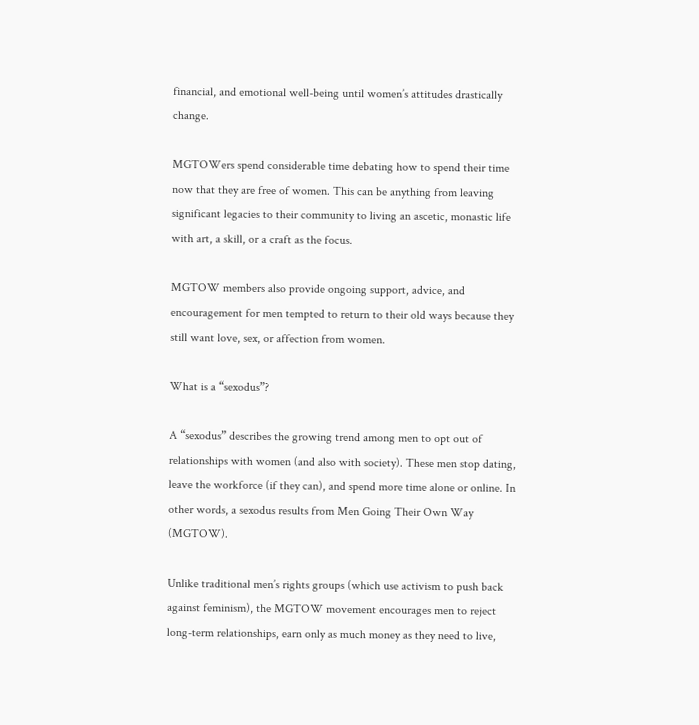financial, and emotional well-being until women’s attitudes drastically change.

MGTOWers spend considerable time debating how to spend their time now that they are free of women. This can be anything from leaving significant legacies to their community to living an ascetic, monastic life with art, a skill, or a craft as the focus.

MGTOW members also provide ongoing support, advice, and encouragement for men tempted to return to their old ways because they still want love, sex, or affection from women.

What is a “sexodus”?

A “sexodus” describes the growing trend among men to opt out of relationships with women (and also with society). These men stop dating, leave the workforce (if they can), and spend more time alone or online. In other words, a sexodus results from Men Going Their Own Way (MGTOW).

Unlike traditional men’s rights groups (which use activism to push back against feminism), the MGTOW movement encourages men to reject long-term relationships, earn only as much money as they need to live,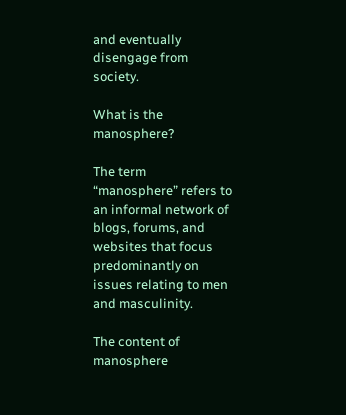and eventually disengage from society.

What is the manosphere?

The term “manosphere” refers to an informal network of blogs, forums, and websites that focus predominantly on issues relating to men and masculinity.

The content of manosphere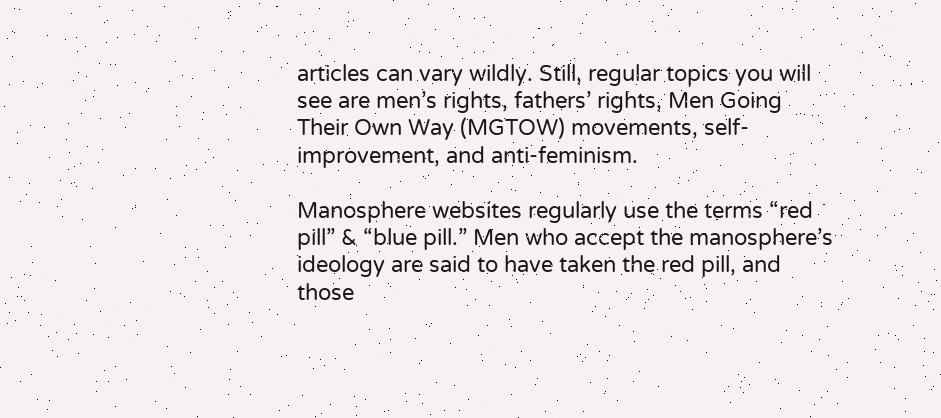articles can vary wildly. Still, regular topics you will see are men’s rights, fathers’ rights, Men Going Their Own Way (MGTOW) movements, self-improvement, and anti-feminism.

Manosphere websites regularly use the terms “red pill” & “blue pill.” Men who accept the manosphere’s ideology are said to have taken the red pill, and those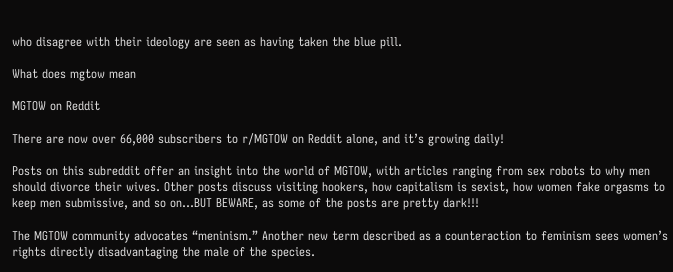who disagree with their ideology are seen as having taken the blue pill.

What does mgtow mean

MGTOW on Reddit

There are now over 66,000 subscribers to r/MGTOW on Reddit alone, and it’s growing daily!

Posts on this subreddit offer an insight into the world of MGTOW, with articles ranging from sex robots to why men should divorce their wives. Other posts discuss visiting hookers, how capitalism is sexist, how women fake orgasms to keep men submissive, and so on…BUT BEWARE, as some of the posts are pretty dark!!!

The MGTOW community advocates “meninism.” Another new term described as a counteraction to feminism sees women’s rights directly disadvantaging the male of the species.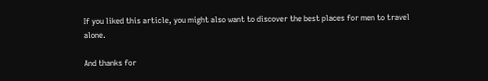If you liked this article, you might also want to discover the best places for men to travel alone.

And thanks for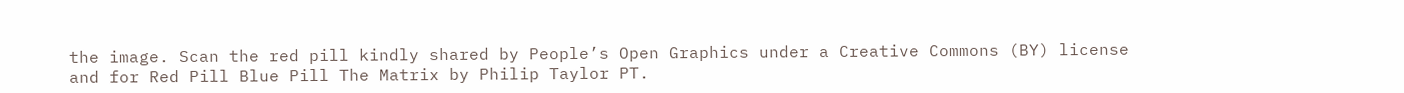the image. Scan the red pill kindly shared by People’s Open Graphics under a Creative Commons (BY) license and for Red Pill Blue Pill The Matrix by Philip Taylor PT.